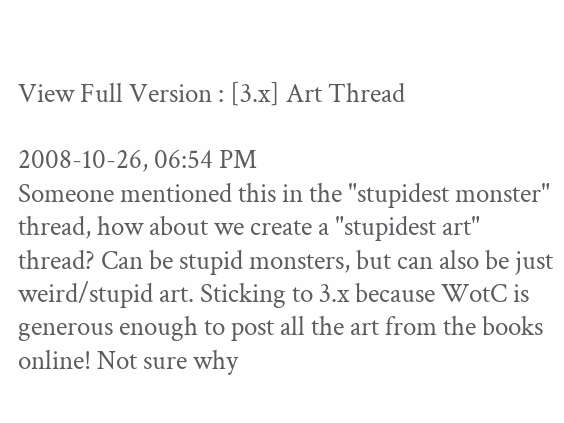View Full Version : [3.x] Art Thread

2008-10-26, 06:54 PM
Someone mentioned this in the "stupidest monster" thread, how about we create a "stupidest art" thread? Can be stupid monsters, but can also be just weird/stupid art. Sticking to 3.x because WotC is generous enough to post all the art from the books online! Not sure why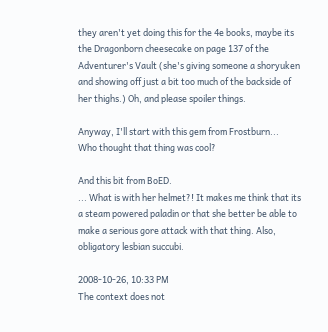they aren't yet doing this for the 4e books, maybe its the Dragonborn cheesecake on page 137 of the Adventurer's Vault (she's giving someone a shoryuken and showing off just a bit too much of the backside of her thighs.) Oh, and please spoiler things.

Anyway, I'll start with this gem from Frostburn...
Who thought that thing was cool?

And this bit from BoED.
... What is with her helmet?! It makes me think that its a steam powered paladin or that she better be able to make a serious gore attack with that thing. Also, obligatory lesbian succubi.

2008-10-26, 10:33 PM
The context does not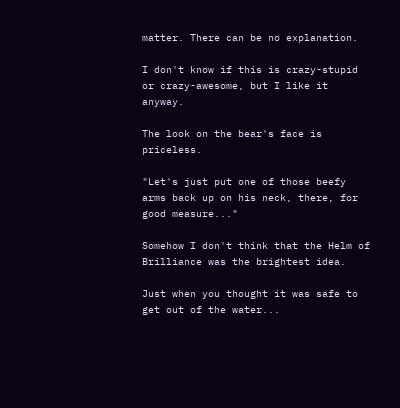matter. There can be no explanation.

I don't know if this is crazy-stupid or crazy-awesome, but I like it anyway.

The look on the bear's face is priceless.

"Let's just put one of those beefy arms back up on his neck, there, for good measure..."

Somehow I don't think that the Helm of Brilliance was the brightest idea.

Just when you thought it was safe to get out of the water...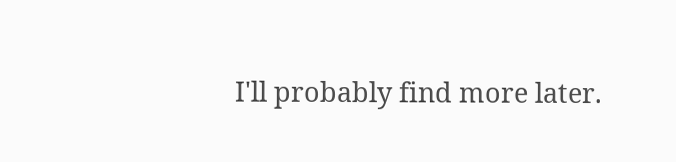I'll probably find more later.